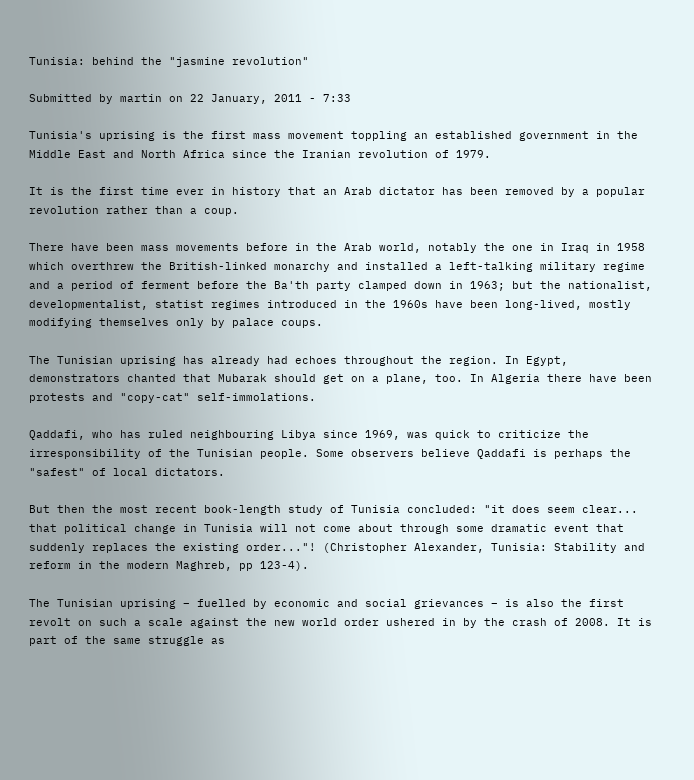Tunisia: behind the "jasmine revolution"

Submitted by martin on 22 January, 2011 - 7:33

Tunisia's uprising is the first mass movement toppling an established government in the Middle East and North Africa since the Iranian revolution of 1979.

It is the first time ever in history that an Arab dictator has been removed by a popular revolution rather than a coup.

There have been mass movements before in the Arab world, notably the one in Iraq in 1958 which overthrew the British-linked monarchy and installed a left-talking military regime and a period of ferment before the Ba'th party clamped down in 1963; but the nationalist, developmentalist, statist regimes introduced in the 1960s have been long-lived, mostly modifying themselves only by palace coups.

The Tunisian uprising has already had echoes throughout the region. In Egypt, demonstrators chanted that Mubarak should get on a plane, too. In Algeria there have been protests and "copy-cat" self-immolations.

Qaddafi, who has ruled neighbouring Libya since 1969, was quick to criticize the irresponsibility of the Tunisian people. Some observers believe Qaddafi is perhaps the "safest" of local dictators.

But then the most recent book-length study of Tunisia concluded: "it does seem clear... that political change in Tunisia will not come about through some dramatic event that suddenly replaces the existing order..."! (Christopher Alexander, Tunisia: Stability and reform in the modern Maghreb, pp 123-4).

The Tunisian uprising – fuelled by economic and social grievances – is also the first revolt on such a scale against the new world order ushered in by the crash of 2008. It is part of the same struggle as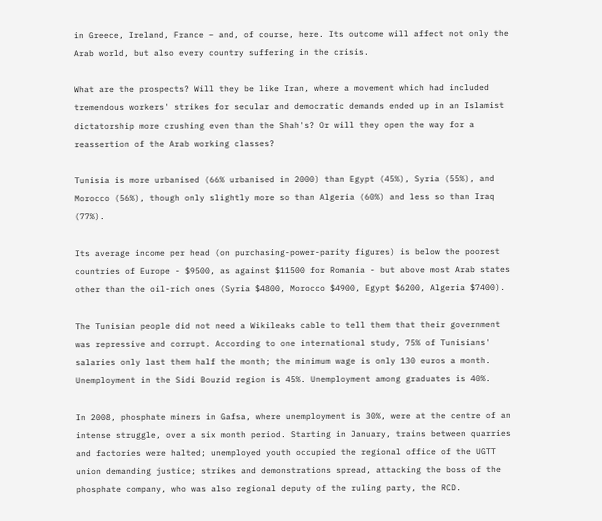in Greece, Ireland, France – and, of course, here. Its outcome will affect not only the Arab world, but also every country suffering in the crisis.

What are the prospects? Will they be like Iran, where a movement which had included tremendous workers' strikes for secular and democratic demands ended up in an Islamist dictatorship more crushing even than the Shah's? Or will they open the way for a reassertion of the Arab working classes?

Tunisia is more urbanised (66% urbanised in 2000) than Egypt (45%), Syria (55%), and Morocco (56%), though only slightly more so than Algeria (60%) and less so than Iraq (77%).

Its average income per head (on purchasing-power-parity figures) is below the poorest countries of Europe - $9500, as against $11500 for Romania - but above most Arab states other than the oil-rich ones (Syria $4800, Morocco $4900, Egypt $6200, Algeria $7400).

The Tunisian people did not need a Wikileaks cable to tell them that their government was repressive and corrupt. According to one international study, 75% of Tunisians' salaries only last them half the month; the minimum wage is only 130 euros a month. Unemployment in the Sidi Bouzid region is 45%. Unemployment among graduates is 40%.

In 2008, phosphate miners in Gafsa, where unemployment is 30%, were at the centre of an intense struggle, over a six month period. Starting in January, trains between quarries and factories were halted; unemployed youth occupied the regional office of the UGTT union demanding justice; strikes and demonstrations spread, attacking the boss of the phosphate company, who was also regional deputy of the ruling party, the RCD.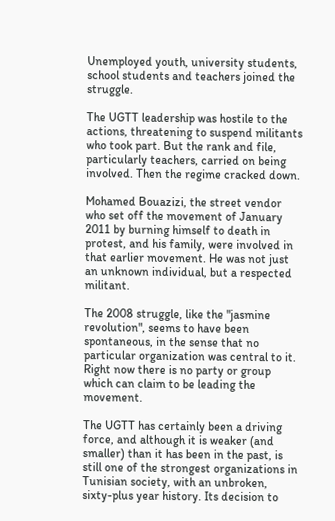Unemployed youth, university students, school students and teachers joined the struggle.

The UGTT leadership was hostile to the actions, threatening to suspend militants who took part. But the rank and file, particularly teachers, carried on being involved. Then the regime cracked down.

Mohamed Bouazizi, the street vendor who set off the movement of January 2011 by burning himself to death in protest, and his family, were involved in that earlier movement. He was not just an unknown individual, but a respected militant.

The 2008 struggle, like the "jasmine revolution", seems to have been spontaneous, in the sense that no particular organization was central to it. Right now there is no party or group which can claim to be leading the movement.

The UGTT has certainly been a driving force, and although it is weaker (and smaller) than it has been in the past, is still one of the strongest organizations in Tunisian society, with an unbroken, sixty-plus year history. Its decision to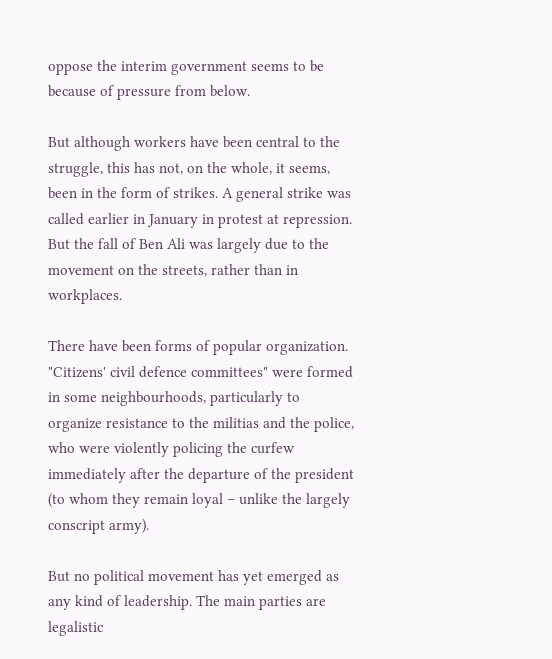oppose the interim government seems to be because of pressure from below.

But although workers have been central to the struggle, this has not, on the whole, it seems, been in the form of strikes. A general strike was called earlier in January in protest at repression. But the fall of Ben Ali was largely due to the movement on the streets, rather than in workplaces.

There have been forms of popular organization. "Citizens' civil defence committees" were formed in some neighbourhoods, particularly to organize resistance to the militias and the police, who were violently policing the curfew immediately after the departure of the president (to whom they remain loyal – unlike the largely conscript army).

But no political movement has yet emerged as any kind of leadership. The main parties are legalistic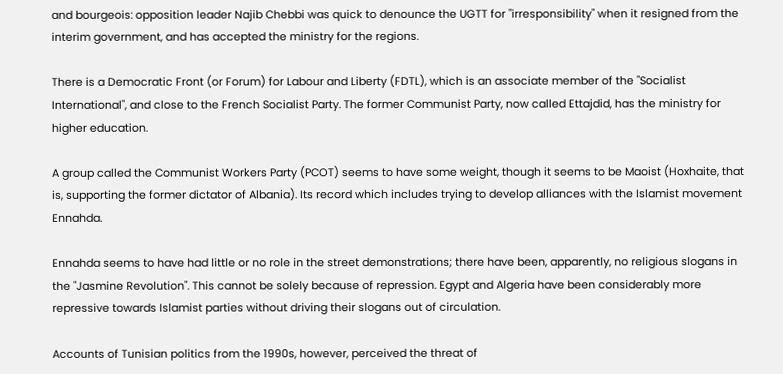and bourgeois: opposition leader Najib Chebbi was quick to denounce the UGTT for "irresponsibility" when it resigned from the interim government, and has accepted the ministry for the regions.

There is a Democratic Front (or Forum) for Labour and Liberty (FDTL), which is an associate member of the "Socialist International", and close to the French Socialist Party. The former Communist Party, now called Ettajdid, has the ministry for higher education.

A group called the Communist Workers Party (PCOT) seems to have some weight, though it seems to be Maoist (Hoxhaite, that is, supporting the former dictator of Albania). Its record which includes trying to develop alliances with the Islamist movement Ennahda.

Ennahda seems to have had little or no role in the street demonstrations; there have been, apparently, no religious slogans in the "Jasmine Revolution". This cannot be solely because of repression. Egypt and Algeria have been considerably more repressive towards Islamist parties without driving their slogans out of circulation.

Accounts of Tunisian politics from the 1990s, however, perceived the threat of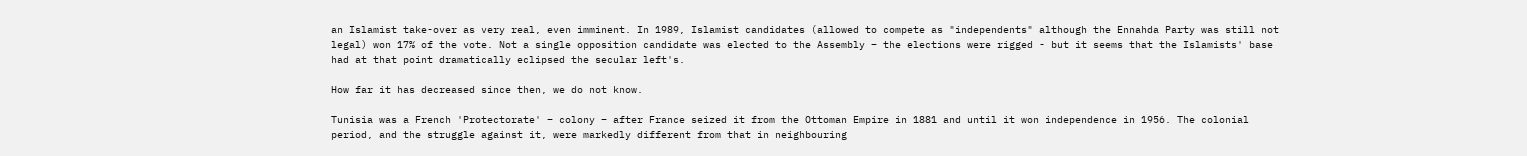an Islamist take-over as very real, even imminent. In 1989, Islamist candidates (allowed to compete as "independents" although the Ennahda Party was still not legal) won 17% of the vote. Not a single opposition candidate was elected to the Assembly – the elections were rigged - but it seems that the Islamists' base had at that point dramatically eclipsed the secular left's.

How far it has decreased since then, we do not know.

Tunisia was a French 'Protectorate' – colony – after France seized it from the Ottoman Empire in 1881 and until it won independence in 1956. The colonial period, and the struggle against it, were markedly different from that in neighbouring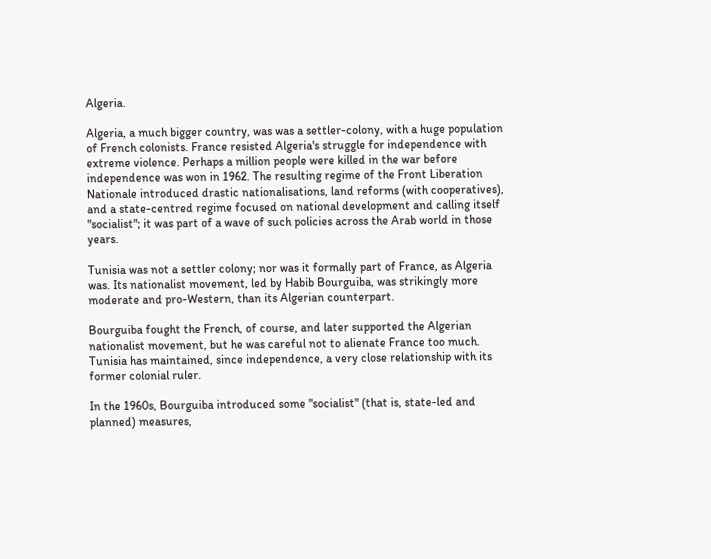Algeria.

Algeria, a much bigger country, was was a settler-colony, with a huge population of French colonists. France resisted Algeria's struggle for independence with extreme violence. Perhaps a million people were killed in the war before independence was won in 1962. The resulting regime of the Front Liberation Nationale introduced drastic nationalisations, land reforms (with cooperatives), and a state-centred regime focused on national development and calling itself "socialist"; it was part of a wave of such policies across the Arab world in those years.

Tunisia was not a settler colony; nor was it formally part of France, as Algeria was. Its nationalist movement, led by Habib Bourguiba, was strikingly more moderate and pro-Western, than its Algerian counterpart.

Bourguiba fought the French, of course, and later supported the Algerian nationalist movement, but he was careful not to alienate France too much. Tunisia has maintained, since independence, a very close relationship with its former colonial ruler.

In the 1960s, Bourguiba introduced some "socialist" (that is, state-led and planned) measures,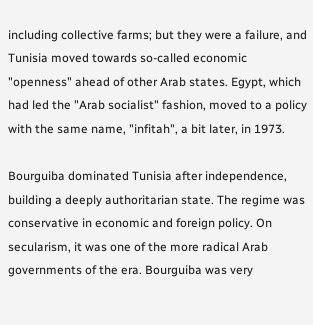including collective farms; but they were a failure, and Tunisia moved towards so-called economic "openness" ahead of other Arab states. Egypt, which had led the "Arab socialist" fashion, moved to a policy with the same name, "infitah", a bit later, in 1973.

Bourguiba dominated Tunisia after independence, building a deeply authoritarian state. The regime was conservative in economic and foreign policy. On secularism, it was one of the more radical Arab governments of the era. Bourguiba was very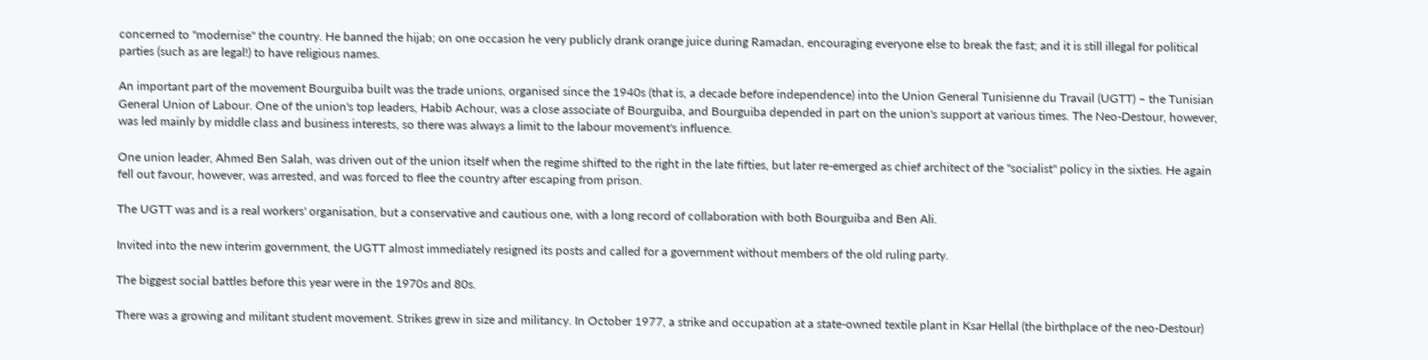concerned to "modernise" the country. He banned the hijab; on one occasion he very publicly drank orange juice during Ramadan, encouraging everyone else to break the fast; and it is still illegal for political parties (such as are legal!) to have religious names.

An important part of the movement Bourguiba built was the trade unions, organised since the 1940s (that is, a decade before independence) into the Union General Tunisienne du Travail (UGTT) – the Tunisian General Union of Labour. One of the union's top leaders, Habib Achour, was a close associate of Bourguiba, and Bourguiba depended in part on the union's support at various times. The Neo-Destour, however, was led mainly by middle class and business interests, so there was always a limit to the labour movement's influence.

One union leader, Ahmed Ben Salah, was driven out of the union itself when the regime shifted to the right in the late fifties, but later re-emerged as chief architect of the "socialist" policy in the sixties. He again fell out favour, however, was arrested, and was forced to flee the country after escaping from prison.

The UGTT was and is a real workers' organisation, but a conservative and cautious one, with a long record of collaboration with both Bourguiba and Ben Ali.

Invited into the new interim government, the UGTT almost immediately resigned its posts and called for a government without members of the old ruling party.

The biggest social battles before this year were in the 1970s and 80s.

There was a growing and militant student movement. Strikes grew in size and militancy. In October 1977, a strike and occupation at a state-owned textile plant in Ksar Hellal (the birthplace of the neo-Destour)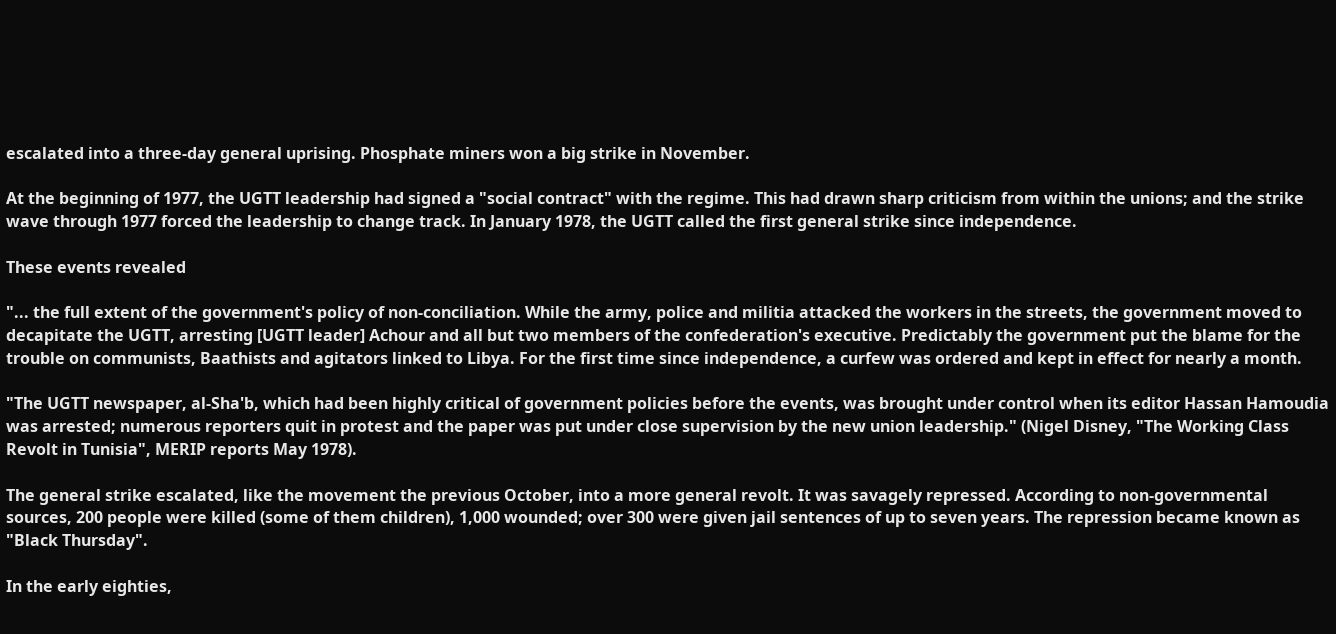escalated into a three-day general uprising. Phosphate miners won a big strike in November.

At the beginning of 1977, the UGTT leadership had signed a "social contract" with the regime. This had drawn sharp criticism from within the unions; and the strike wave through 1977 forced the leadership to change track. In January 1978, the UGTT called the first general strike since independence.

These events revealed

"... the full extent of the government's policy of non-conciliation. While the army, police and militia attacked the workers in the streets, the government moved to decapitate the UGTT, arresting [UGTT leader] Achour and all but two members of the confederation's executive. Predictably the government put the blame for the trouble on communists, Baathists and agitators linked to Libya. For the first time since independence, a curfew was ordered and kept in effect for nearly a month.

"The UGTT newspaper, al-Sha'b, which had been highly critical of government policies before the events, was brought under control when its editor Hassan Hamoudia was arrested; numerous reporters quit in protest and the paper was put under close supervision by the new union leadership." (Nigel Disney, "The Working Class Revolt in Tunisia", MERIP reports May 1978).

The general strike escalated, like the movement the previous October, into a more general revolt. It was savagely repressed. According to non-governmental sources, 200 people were killed (some of them children), 1,000 wounded; over 300 were given jail sentences of up to seven years. The repression became known as "Black Thursday".

In the early eighties,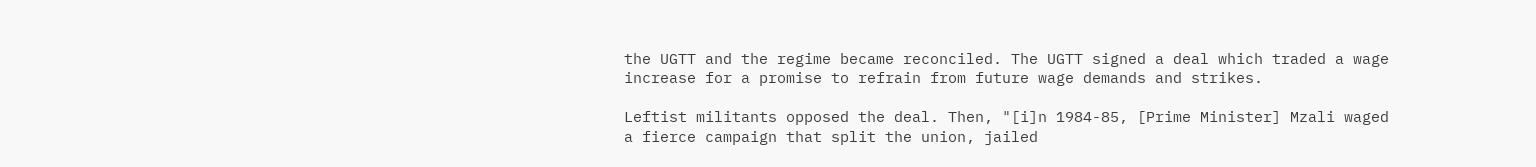the UGTT and the regime became reconciled. The UGTT signed a deal which traded a wage increase for a promise to refrain from future wage demands and strikes.

Leftist militants opposed the deal. Then, "[i]n 1984-85, [Prime Minister] Mzali waged a fierce campaign that split the union, jailed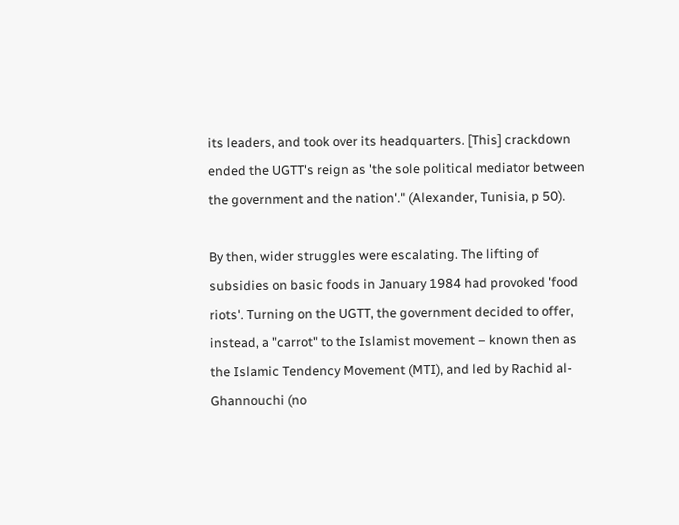its leaders, and took over its headquarters. [This] crackdown ended the UGTT's reign as 'the sole political mediator between the government and the nation'." (Alexander, Tunisia, p 50).

By then, wider struggles were escalating. The lifting of subsidies on basic foods in January 1984 had provoked 'food riots'. Turning on the UGTT, the government decided to offer, instead, a "carrot" to the Islamist movement – known then as the Islamic Tendency Movement (MTI), and led by Rachid al-Ghannouchi (no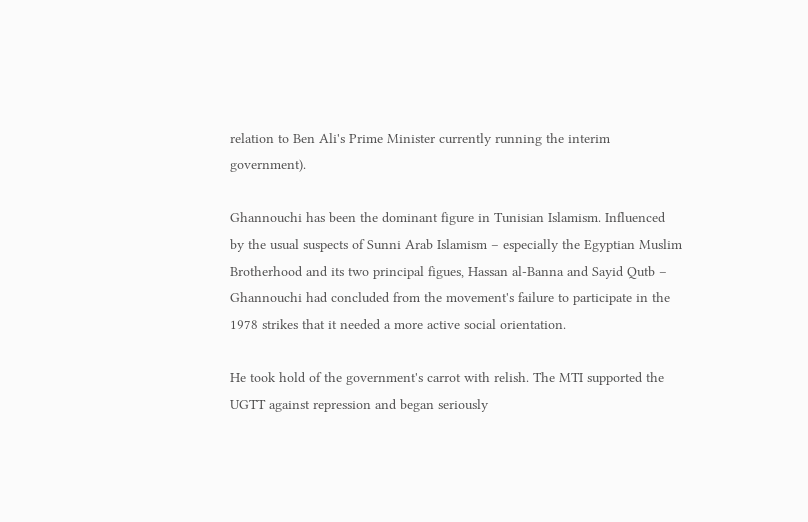relation to Ben Ali's Prime Minister currently running the interim government).

Ghannouchi has been the dominant figure in Tunisian Islamism. Influenced by the usual suspects of Sunni Arab Islamism – especially the Egyptian Muslim Brotherhood and its two principal figues, Hassan al-Banna and Sayid Qutb – Ghannouchi had concluded from the movement's failure to participate in the 1978 strikes that it needed a more active social orientation.

He took hold of the government's carrot with relish. The MTI supported the UGTT against repression and began seriously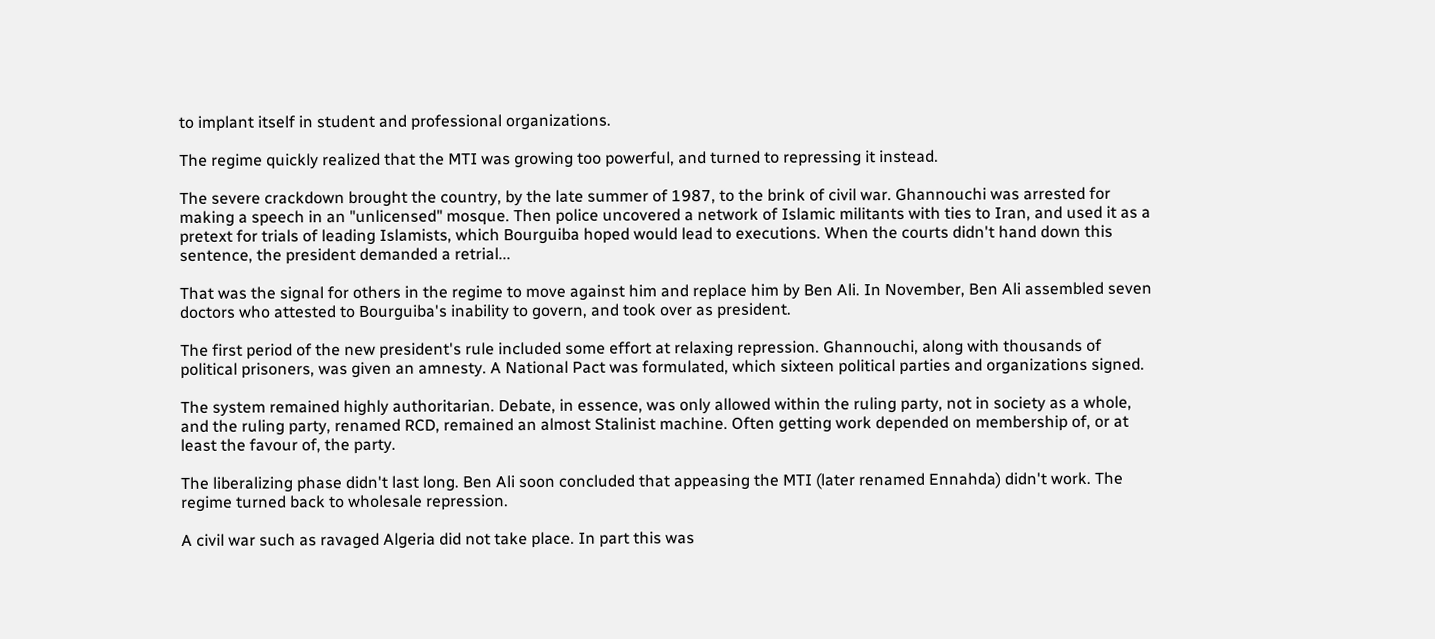to implant itself in student and professional organizations.

The regime quickly realized that the MTI was growing too powerful, and turned to repressing it instead.

The severe crackdown brought the country, by the late summer of 1987, to the brink of civil war. Ghannouchi was arrested for making a speech in an "unlicensed" mosque. Then police uncovered a network of Islamic militants with ties to Iran, and used it as a pretext for trials of leading Islamists, which Bourguiba hoped would lead to executions. When the courts didn't hand down this sentence, the president demanded a retrial...

That was the signal for others in the regime to move against him and replace him by Ben Ali. In November, Ben Ali assembled seven doctors who attested to Bourguiba's inability to govern, and took over as president.

The first period of the new president's rule included some effort at relaxing repression. Ghannouchi, along with thousands of political prisoners, was given an amnesty. A National Pact was formulated, which sixteen political parties and organizations signed.

The system remained highly authoritarian. Debate, in essence, was only allowed within the ruling party, not in society as a whole, and the ruling party, renamed RCD, remained an almost Stalinist machine. Often getting work depended on membership of, or at least the favour of, the party.

The liberalizing phase didn't last long. Ben Ali soon concluded that appeasing the MTI (later renamed Ennahda) didn't work. The regime turned back to wholesale repression.

A civil war such as ravaged Algeria did not take place. In part this was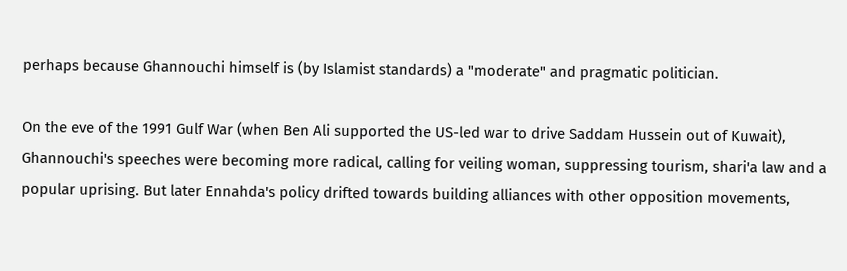perhaps because Ghannouchi himself is (by Islamist standards) a "moderate" and pragmatic politician.

On the eve of the 1991 Gulf War (when Ben Ali supported the US-led war to drive Saddam Hussein out of Kuwait), Ghannouchi's speeches were becoming more radical, calling for veiling woman, suppressing tourism, shari'a law and a popular uprising. But later Ennahda's policy drifted towards building alliances with other opposition movements,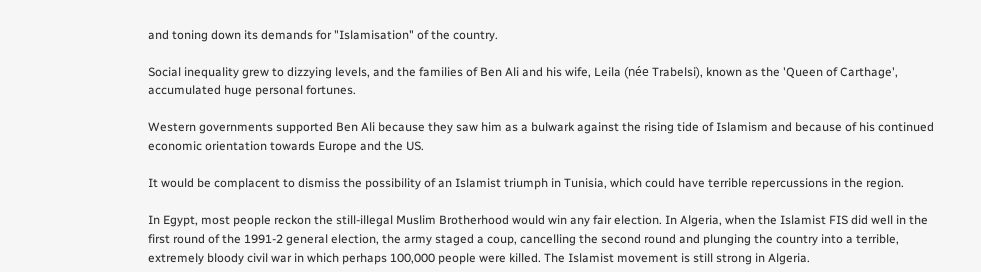and toning down its demands for "Islamisation" of the country.

Social inequality grew to dizzying levels, and the families of Ben Ali and his wife, Leila (née Trabelsi), known as the 'Queen of Carthage', accumulated huge personal fortunes.

Western governments supported Ben Ali because they saw him as a bulwark against the rising tide of Islamism and because of his continued economic orientation towards Europe and the US.

It would be complacent to dismiss the possibility of an Islamist triumph in Tunisia, which could have terrible repercussions in the region.

In Egypt, most people reckon the still-illegal Muslim Brotherhood would win any fair election. In Algeria, when the Islamist FIS did well in the first round of the 1991-2 general election, the army staged a coup, cancelling the second round and plunging the country into a terrible, extremely bloody civil war in which perhaps 100,000 people were killed. The Islamist movement is still strong in Algeria.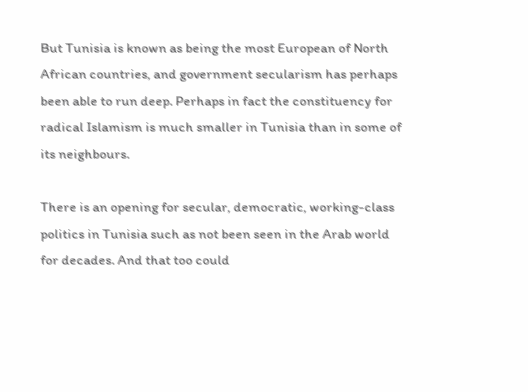But Tunisia is known as being the most European of North African countries, and government secularism has perhaps been able to run deep. Perhaps in fact the constituency for radical Islamism is much smaller in Tunisia than in some of its neighbours.

There is an opening for secular, democratic, working-class politics in Tunisia such as not been seen in the Arab world for decades. And that too could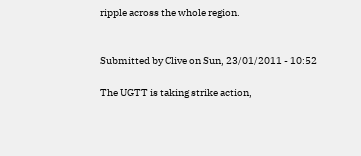ripple across the whole region.


Submitted by Clive on Sun, 23/01/2011 - 10:52

The UGTT is taking strike action,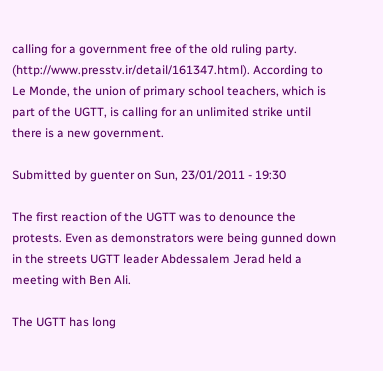calling for a government free of the old ruling party. (http://www.presstv.ir/detail/161347.html). According to Le Monde, the union of primary school teachers, which is part of the UGTT, is calling for an unlimited strike until there is a new government.

Submitted by guenter on Sun, 23/01/2011 - 19:30

The first reaction of the UGTT was to denounce the protests. Even as demonstrators were being gunned down in the streets UGTT leader Abdessalem Jerad held a meeting with Ben Ali.

The UGTT has long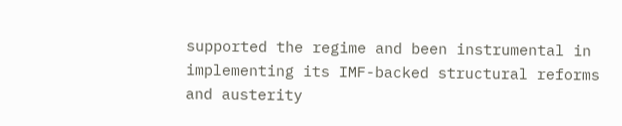supported the regime and been instrumental in implementing its IMF-backed structural reforms and austerity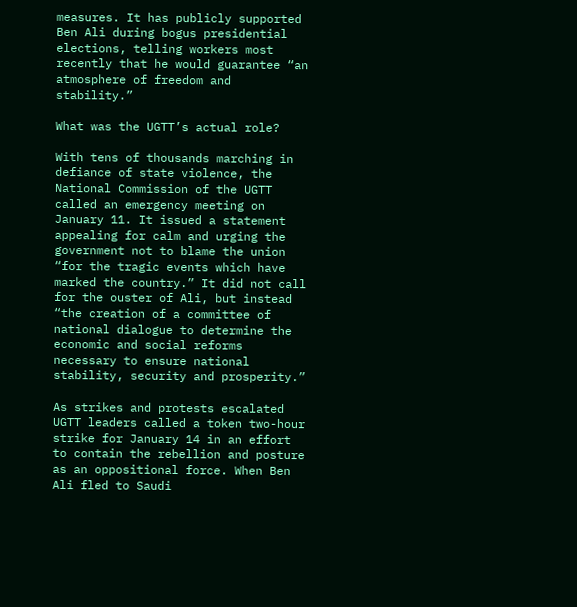measures. It has publicly supported Ben Ali during bogus presidential elections, telling workers most recently that he would guarantee “an atmosphere of freedom and stability.”

What was the UGTT’s actual role?

With tens of thousands marching in defiance of state violence, the National Commission of the UGTT called an emergency meeting on January 11. It issued a statement appealing for calm and urging the government not to blame the union “for the tragic events which have marked the country.” It did not call for the ouster of Ali, but instead “the creation of a committee of national dialogue to determine the economic and social reforms necessary to ensure national stability, security and prosperity.”

As strikes and protests escalated UGTT leaders called a token two-hour strike for January 14 in an effort to contain the rebellion and posture as an oppositional force. When Ben Ali fled to Saudi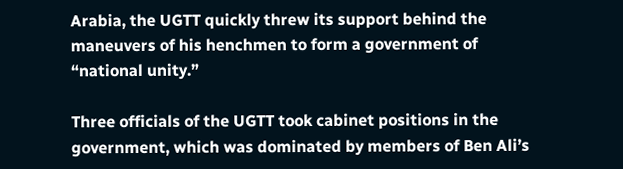Arabia, the UGTT quickly threw its support behind the maneuvers of his henchmen to form a government of “national unity.”

Three officials of the UGTT took cabinet positions in the government, which was dominated by members of Ben Ali’s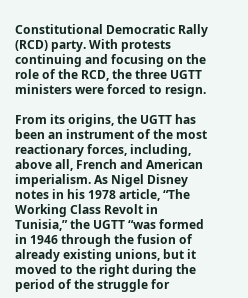Constitutional Democratic Rally (RCD) party. With protests continuing and focusing on the role of the RCD, the three UGTT ministers were forced to resign.

From its origins, the UGTT has been an instrument of the most reactionary forces, including, above all, French and American imperialism. As Nigel Disney notes in his 1978 article, “The Working Class Revolt in Tunisia,” the UGTT “was formed in 1946 through the fusion of already existing unions, but it moved to the right during the period of the struggle for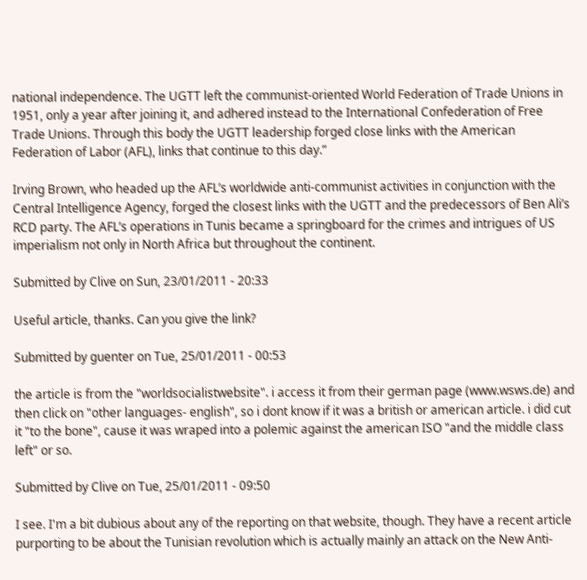national independence. The UGTT left the communist-oriented World Federation of Trade Unions in 1951, only a year after joining it, and adhered instead to the International Confederation of Free Trade Unions. Through this body the UGTT leadership forged close links with the American Federation of Labor (AFL), links that continue to this day.”

Irving Brown, who headed up the AFL’s worldwide anti-communist activities in conjunction with the Central Intelligence Agency, forged the closest links with the UGTT and the predecessors of Ben Ali’s RCD party. The AFL’s operations in Tunis became a springboard for the crimes and intrigues of US imperialism not only in North Africa but throughout the continent.

Submitted by Clive on Sun, 23/01/2011 - 20:33

Useful article, thanks. Can you give the link?

Submitted by guenter on Tue, 25/01/2011 - 00:53

the article is from the "worldsocialistwebsite". i access it from their german page (www.wsws.de) and then click on "other languages- english", so i dont know if it was a british or american article. i did cut it "to the bone", cause it was wraped into a polemic against the american ISO "and the middle class left" or so.

Submitted by Clive on Tue, 25/01/2011 - 09:50

I see. I'm a bit dubious about any of the reporting on that website, though. They have a recent article purporting to be about the Tunisian revolution which is actually mainly an attack on the New Anti-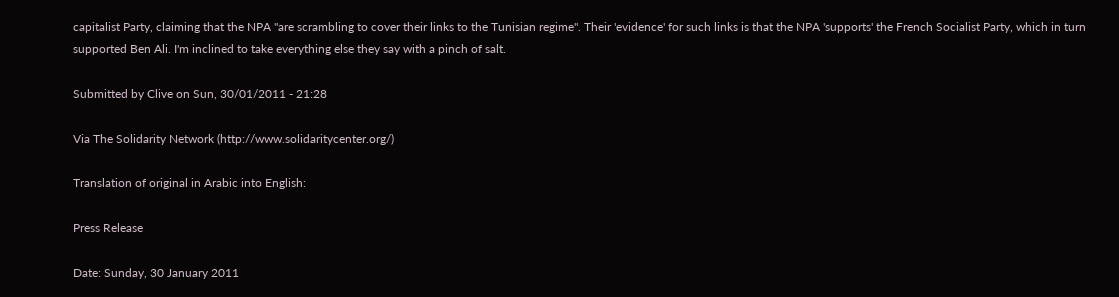capitalist Party, claiming that the NPA "are scrambling to cover their links to the Tunisian regime". Their 'evidence' for such links is that the NPA 'supports' the French Socialist Party, which in turn supported Ben Ali. I'm inclined to take everything else they say with a pinch of salt.

Submitted by Clive on Sun, 30/01/2011 - 21:28

Via The Solidarity Network (http://www.solidaritycenter.org/)

Translation of original in Arabic into English:

Press Release

Date: Sunday, 30 January 2011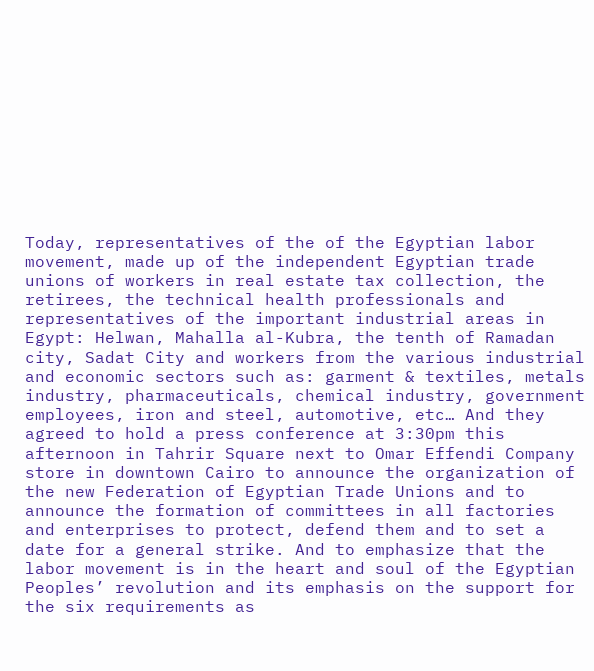Today, representatives of the of the Egyptian labor movement, made up of the independent Egyptian trade unions of workers in real estate tax collection, the retirees, the technical health professionals and representatives of the important industrial areas in Egypt: Helwan, Mahalla al-Kubra, the tenth of Ramadan city, Sadat City and workers from the various industrial and economic sectors such as: garment & textiles, metals industry, pharmaceuticals, chemical industry, government employees, iron and steel, automotive, etc… And they agreed to hold a press conference at 3:30pm this afternoon in Tahrir Square next to Omar Effendi Company store in downtown Cairo to announce the organization of the new Federation of Egyptian Trade Unions and to announce the formation of committees in all factories and enterprises to protect, defend them and to set a date for a general strike. And to emphasize that the labor movement is in the heart and soul of the Egyptian Peoples’ revolution and its emphasis on the support for the six requirements as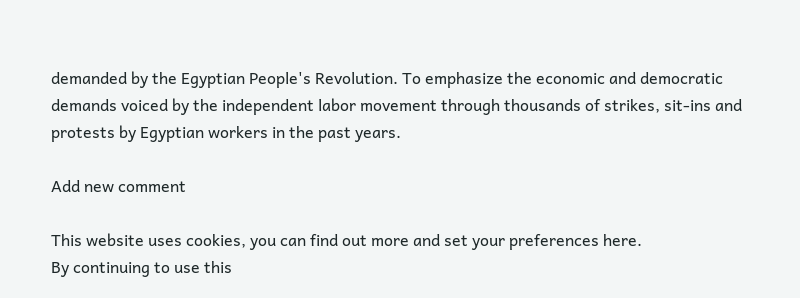demanded by the Egyptian People's Revolution. To emphasize the economic and democratic demands voiced by the independent labor movement through thousands of strikes, sit-ins and protests by Egyptian workers in the past years.

Add new comment

This website uses cookies, you can find out more and set your preferences here.
By continuing to use this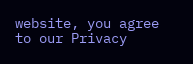website, you agree to our Privacy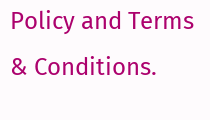Policy and Terms & Conditions.